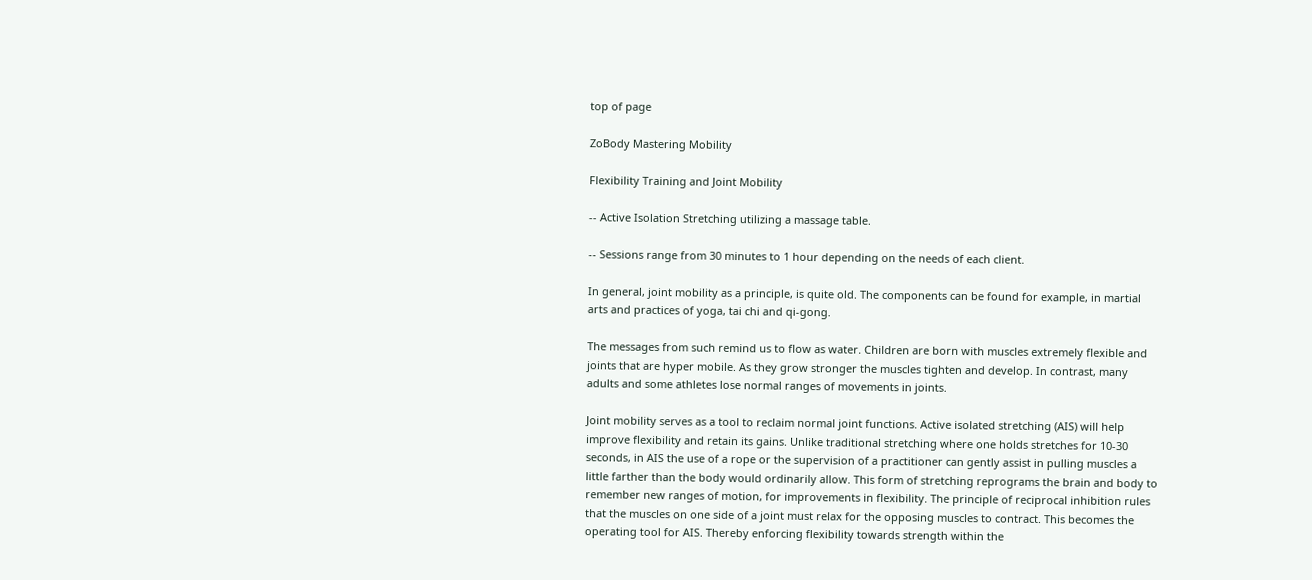top of page

ZoBody Mastering Mobility

Flexibility Training and Joint Mobility

-- Active Isolation Stretching utilizing a massage table.

-- Sessions range from 30 minutes to 1 hour depending on the needs of each client.

In general, joint mobility as a principle, is quite old. The components can be found for example, in martial arts and practices of yoga, tai chi and qi-gong.

The messages from such remind us to flow as water. Children are born with muscles extremely flexible and joints that are hyper mobile. As they grow stronger the muscles tighten and develop. In contrast, many adults and some athletes lose normal ranges of movements in joints.

Joint mobility serves as a tool to reclaim normal joint functions. Active isolated stretching (AIS) will help improve flexibility and retain its gains. Unlike traditional stretching where one holds stretches for 10-30 seconds, in AIS the use of a rope or the supervision of a practitioner can gently assist in pulling muscles a little farther than the body would ordinarily allow. This form of stretching reprograms the brain and body to remember new ranges of motion, for improvements in flexibility. The principle of reciprocal inhibition rules that the muscles on one side of a joint must relax for the opposing muscles to contract. This becomes the operating tool for AIS. Thereby enforcing flexibility towards strength within the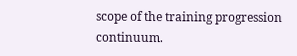scope of the training progression continuum.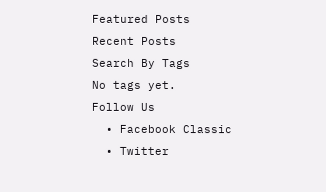Featured Posts
Recent Posts
Search By Tags
No tags yet.
Follow Us
  • Facebook Classic
  • Twitter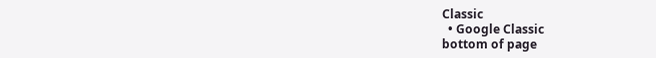Classic
  • Google Classic
bottom of page